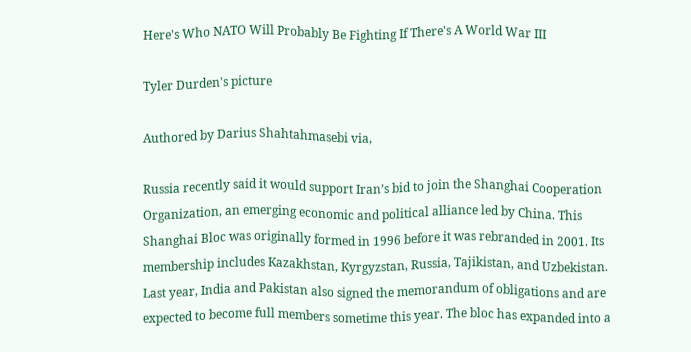Here's Who NATO Will Probably Be Fighting If There's A World War III

Tyler Durden's picture

Authored by Darius Shahtahmasebi via,

Russia recently said it would support Iran’s bid to join the Shanghai Cooperation Organization, an emerging economic and political alliance led by China. This Shanghai Bloc was originally formed in 1996 before it was rebranded in 2001. Its membership includes Kazakhstan, Kyrgyzstan, Russia, Tajikistan, and Uzbekistan. Last year, India and Pakistan also signed the memorandum of obligations and are expected to become full members sometime this year. The bloc has expanded into a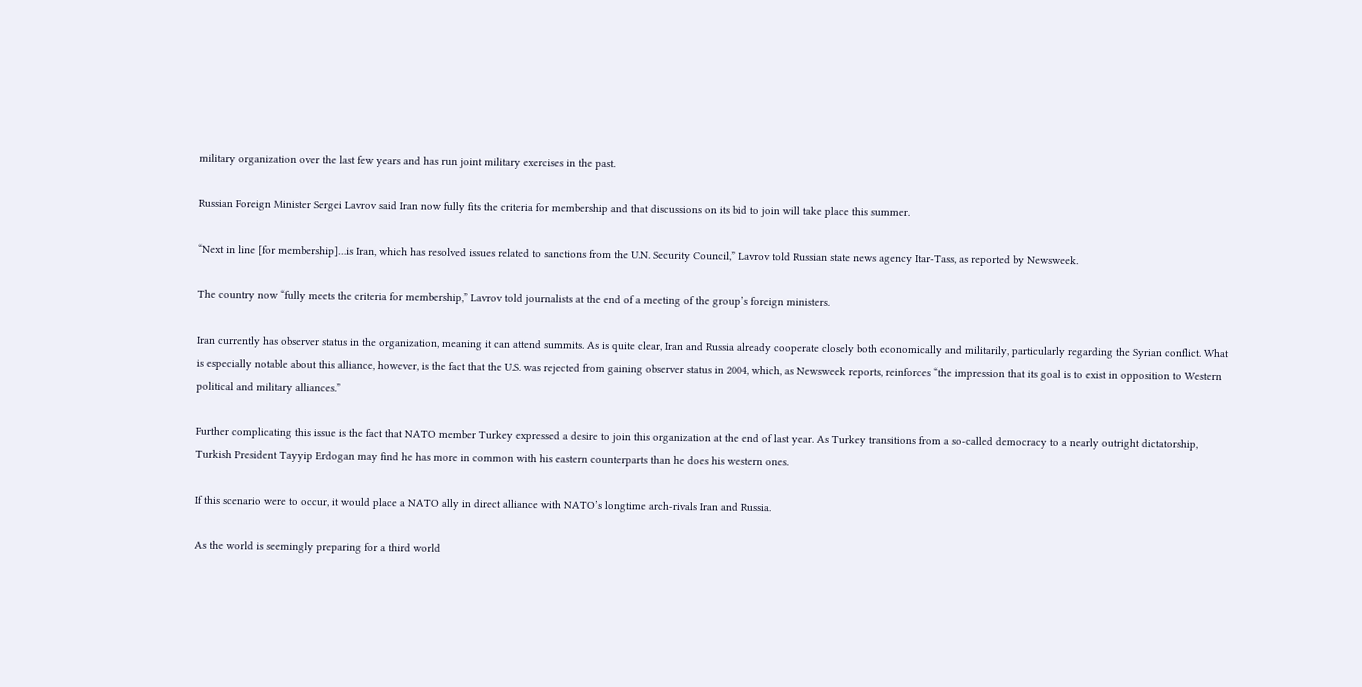military organization over the last few years and has run joint military exercises in the past.

Russian Foreign Minister Sergei Lavrov said Iran now fully fits the criteria for membership and that discussions on its bid to join will take place this summer.

“Next in line [for membership]…is Iran, which has resolved issues related to sanctions from the U.N. Security Council,” Lavrov told Russian state news agency Itar-Tass, as reported by Newsweek.

The country now “fully meets the criteria for membership,” Lavrov told journalists at the end of a meeting of the group’s foreign ministers.

Iran currently has observer status in the organization, meaning it can attend summits. As is quite clear, Iran and Russia already cooperate closely both economically and militarily, particularly regarding the Syrian conflict. What is especially notable about this alliance, however, is the fact that the U.S. was rejected from gaining observer status in 2004, which, as Newsweek reports, reinforces “the impression that its goal is to exist in opposition to Western political and military alliances.”

Further complicating this issue is the fact that NATO member Turkey expressed a desire to join this organization at the end of last year. As Turkey transitions from a so-called democracy to a nearly outright dictatorship, Turkish President Tayyip Erdogan may find he has more in common with his eastern counterparts than he does his western ones.

If this scenario were to occur, it would place a NATO ally in direct alliance with NATO’s longtime arch-rivals Iran and Russia.

As the world is seemingly preparing for a third world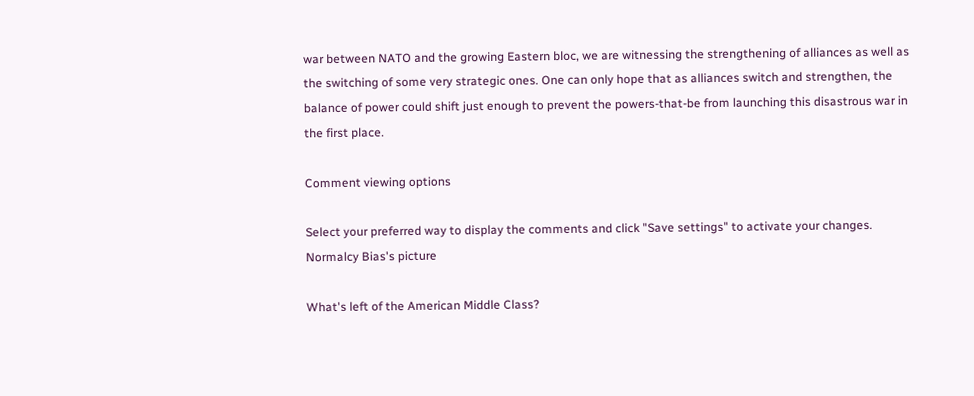war between NATO and the growing Eastern bloc, we are witnessing the strengthening of alliances as well as the switching of some very strategic ones. One can only hope that as alliances switch and strengthen, the balance of power could shift just enough to prevent the powers-that-be from launching this disastrous war in the first place.

Comment viewing options

Select your preferred way to display the comments and click "Save settings" to activate your changes.
Normalcy Bias's picture

What's left of the American Middle Class?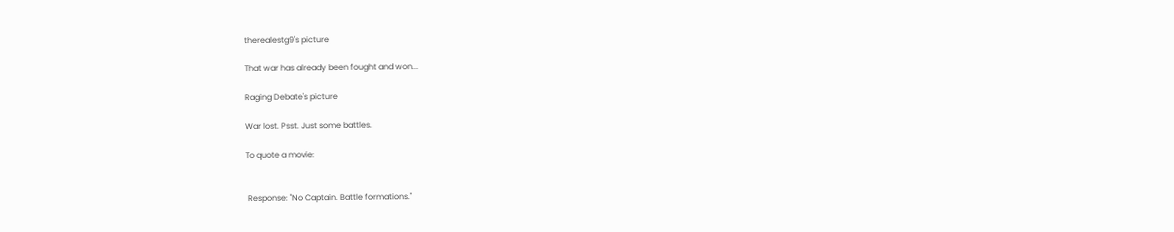therealestg9's picture

That war has already been fought and won...

Raging Debate's picture

War lost. Psst. Just some battles.

To quote a movie:


 Response: "No Captain. Battle formations."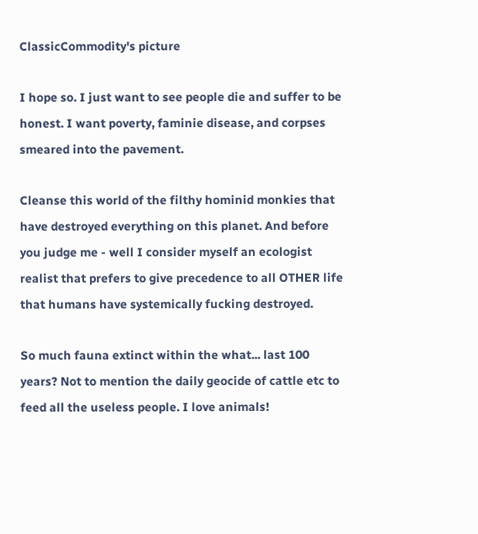ClassicCommodity's picture

I hope so. I just want to see people die and suffer to be honest. I want poverty, faminie disease, and corpses smeared into the pavement.

Cleanse this world of the filthy hominid monkies that have destroyed everything on this planet. And before you judge me - well I consider myself an ecologist realist that prefers to give precedence to all OTHER life that humans have systemically fucking destroyed.

So much fauna extinct within the what... last 100 years? Not to mention the daily geocide of cattle etc to feed all the useless people. I love animals!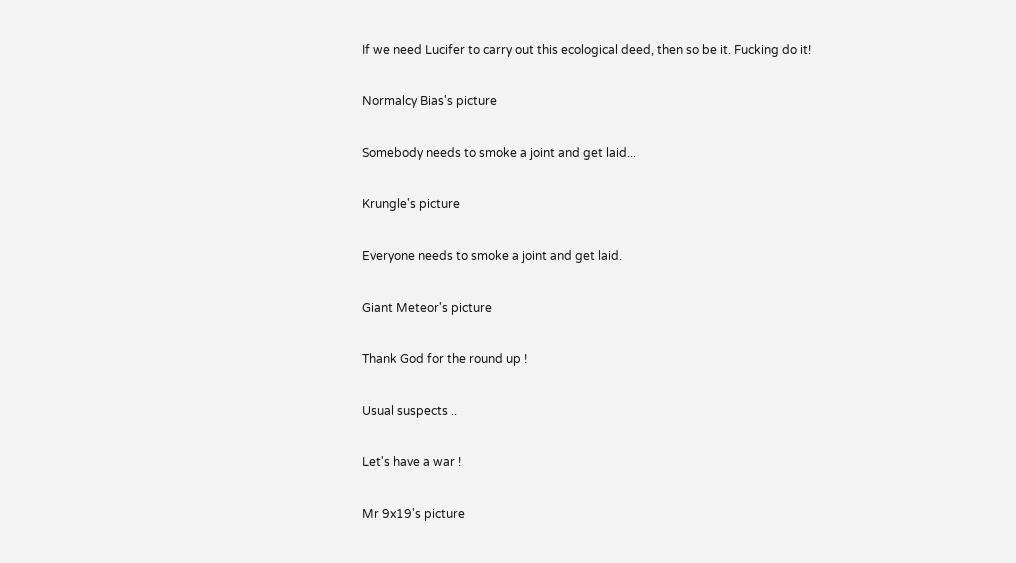If we need Lucifer to carry out this ecological deed, then so be it. Fucking do it!

Normalcy Bias's picture

Somebody needs to smoke a joint and get laid...

Krungle's picture

Everyone needs to smoke a joint and get laid.

Giant Meteor's picture

Thank God for the round up !

Usual suspects ..

Let's have a war !

Mr 9x19's picture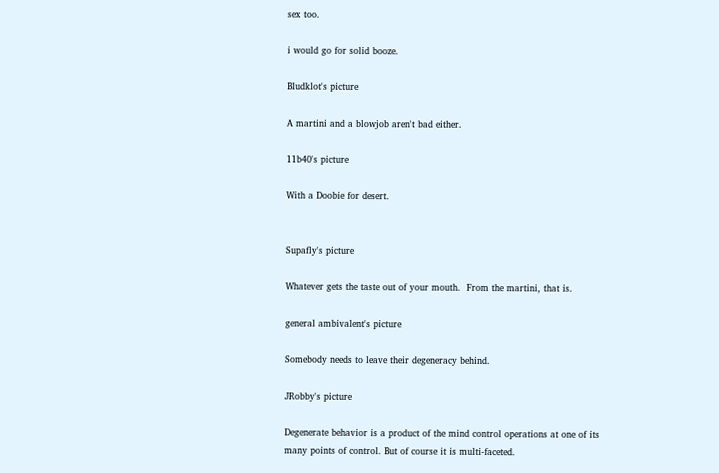sex too.

i would go for solid booze.

Bludklot's picture

A martini and a blowjob aren't bad either.

11b40's picture

With a Doobie for desert.


Supafly's picture

Whatever gets the taste out of your mouth.  From the martini, that is.

general ambivalent's picture

Somebody needs to leave their degeneracy behind.

JRobby's picture

Degenerate behavior is a product of the mind control operations at one of its many points of control. But of course it is multi-faceted.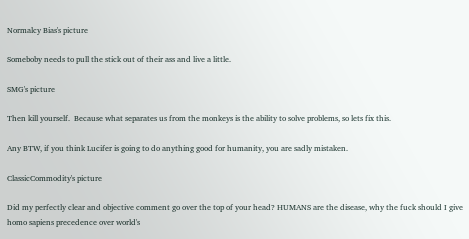Normalcy Bias's picture

Someboby needs to pull the stick out of their ass and live a little.

SMG's picture

Then kill yourself.  Because what separates us from the monkeys is the ability to solve problems, so lets fix this.

Any BTW, if you think Lucifer is going to do anything good for humanity, you are sadly mistaken.

ClassicCommodity's picture

Did my perfectly clear and objective comment go over the top of your head? HUMANS are the disease, why the fuck should I give homo sapiens precedence over world's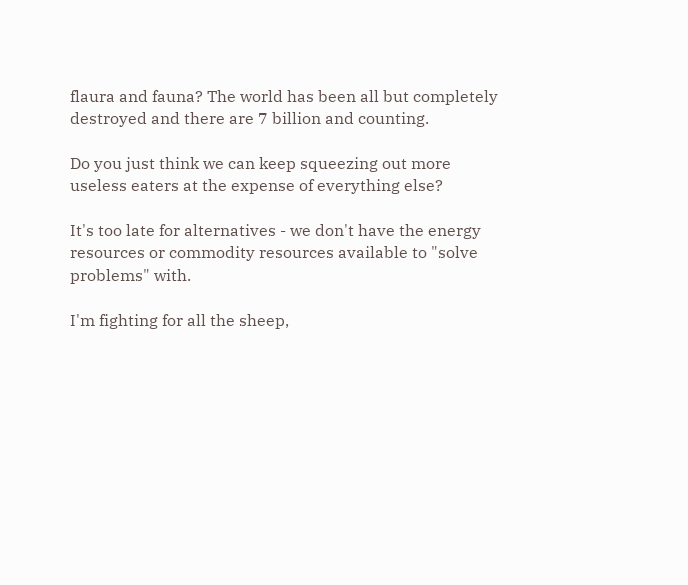flaura and fauna? The world has been all but completely destroyed and there are 7 billion and counting.

Do you just think we can keep squeezing out more useless eaters at the expense of everything else?

It's too late for alternatives - we don't have the energy resources or commodity resources available to "solve problems" with.

I'm fighting for all the sheep,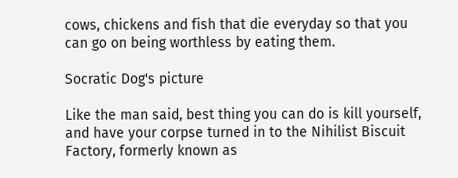cows, chickens and fish that die everyday so that you can go on being worthless by eating them.

Socratic Dog's picture

Like the man said, best thing you can do is kill yourself, and have your corpse turned in to the Nihilist Biscuit Factory, formerly known as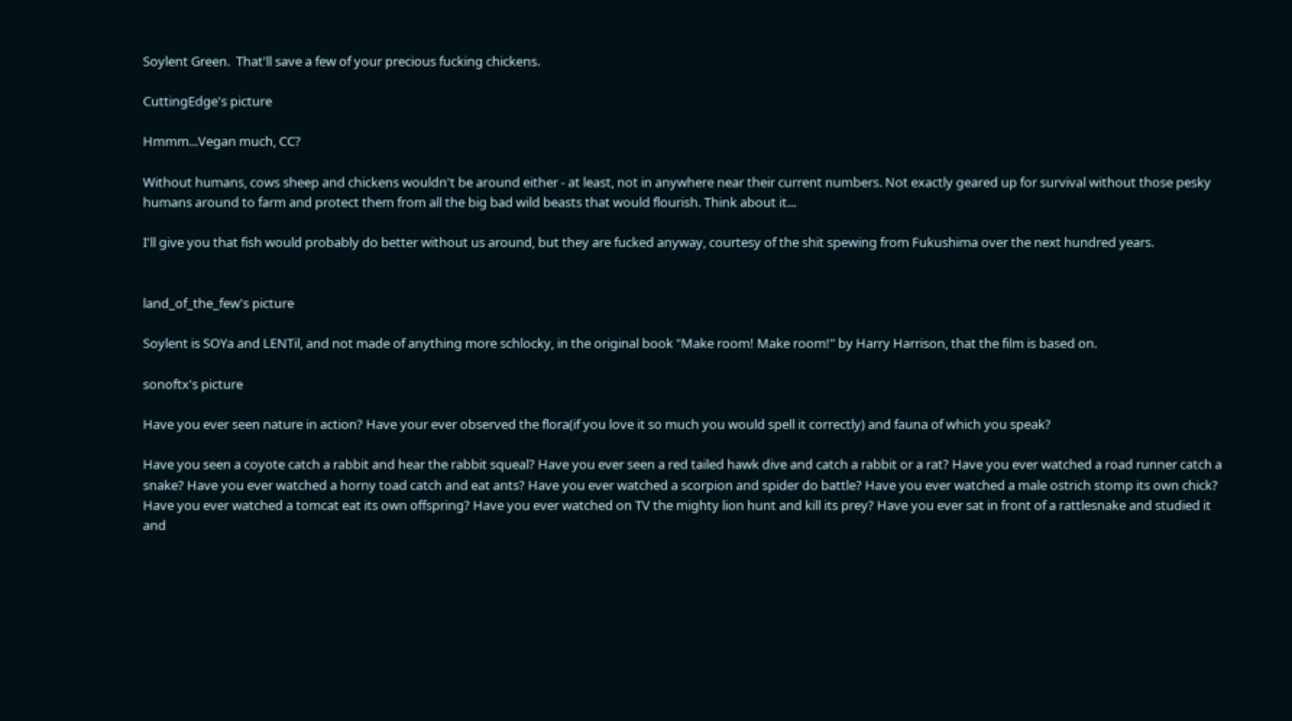Soylent Green.  That'll save a few of your precious fucking chickens.

CuttingEdge's picture

Hmmm...Vegan much, CC?

Without humans, cows sheep and chickens wouldn't be around either - at least, not in anywhere near their current numbers. Not exactly geared up for survival without those pesky humans around to farm and protect them from all the big bad wild beasts that would flourish. Think about it...

I'll give you that fish would probably do better without us around, but they are fucked anyway, courtesy of the shit spewing from Fukushima over the next hundred years.


land_of_the_few's picture

Soylent is SOYa and LENTil, and not made of anything more schlocky, in the original book "Make room! Make room!" by Harry Harrison, that the film is based on.

sonoftx's picture

Have you ever seen nature in action? Have your ever observed the flora(if you love it so much you would spell it correctly) and fauna of which you speak?

Have you seen a coyote catch a rabbit and hear the rabbit squeal? Have you ever seen a red tailed hawk dive and catch a rabbit or a rat? Have you ever watched a road runner catch a snake? Have you ever watched a horny toad catch and eat ants? Have you ever watched a scorpion and spider do battle? Have you ever watched a male ostrich stomp its own chick? Have you ever watched a tomcat eat its own offspring? Have you ever watched on TV the mighty lion hunt and kill its prey? Have you ever sat in front of a rattlesnake and studied it and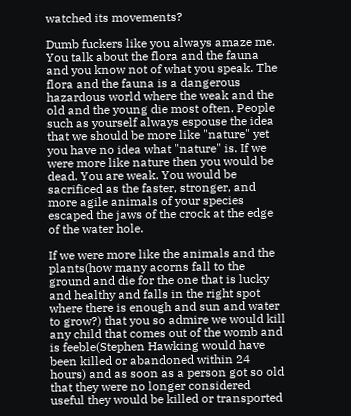watched its movements?

Dumb fuckers like you always amaze me. You talk about the flora and the fauna and you know not of what you speak. The flora and the fauna is a dangerous hazardous world where the weak and the old and the young die most often. People such as yourself always espouse the idea that we should be more like "nature" yet you have no idea what "nature" is. If we were more like nature then you would be dead. You are weak. You would be sacrificed as the faster, stronger, and more agile animals of your species escaped the jaws of the crock at the edge of the water hole.

If we were more like the animals and the plants(how many acorns fall to the ground and die for the one that is lucky and healthy and falls in the right spot where there is enough and sun and water to grow?) that you so admire we would kill any child that comes out of the womb and is feeble(Stephen Hawking would have been killed or abandoned within 24 hours) and as soon as a person got so old that they were no longer considered useful they would be killed or transported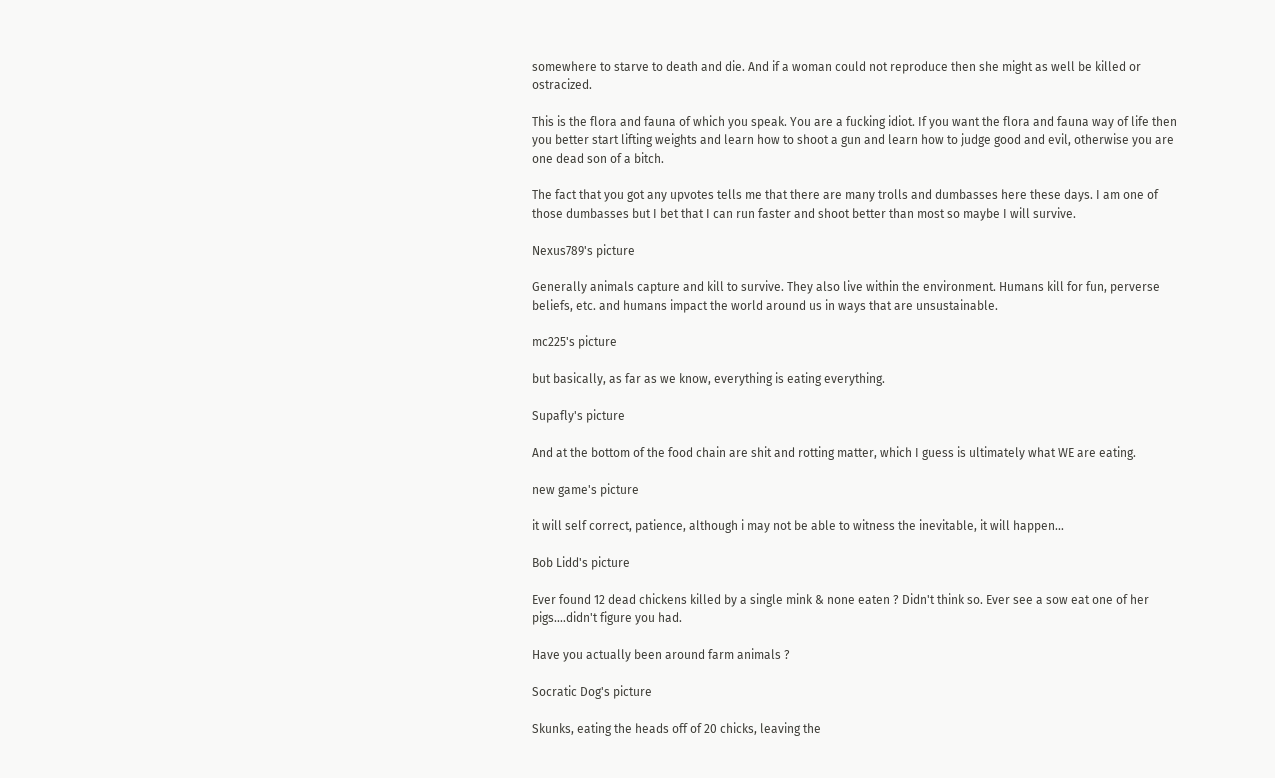somewhere to starve to death and die. And if a woman could not reproduce then she might as well be killed or ostracized.

This is the flora and fauna of which you speak. You are a fucking idiot. If you want the flora and fauna way of life then you better start lifting weights and learn how to shoot a gun and learn how to judge good and evil, otherwise you are one dead son of a bitch.

The fact that you got any upvotes tells me that there are many trolls and dumbasses here these days. I am one of those dumbasses but I bet that I can run faster and shoot better than most so maybe I will survive.

Nexus789's picture

Generally animals capture and kill to survive. They also live within the environment. Humans kill for fun, perverse beliefs, etc. and humans impact the world around us in ways that are unsustainable.

mc225's picture

but basically, as far as we know, everything is eating everything.

Supafly's picture

And at the bottom of the food chain are shit and rotting matter, which I guess is ultimately what WE are eating.

new game's picture

it will self correct, patience, although i may not be able to witness the inevitable, it will happen...

Bob Lidd's picture

Ever found 12 dead chickens killed by a single mink & none eaten ? Didn't think so. Ever see a sow eat one of her pigs....didn't figure you had.

Have you actually been around farm animals ?

Socratic Dog's picture

Skunks, eating the heads off of 20 chicks, leaving the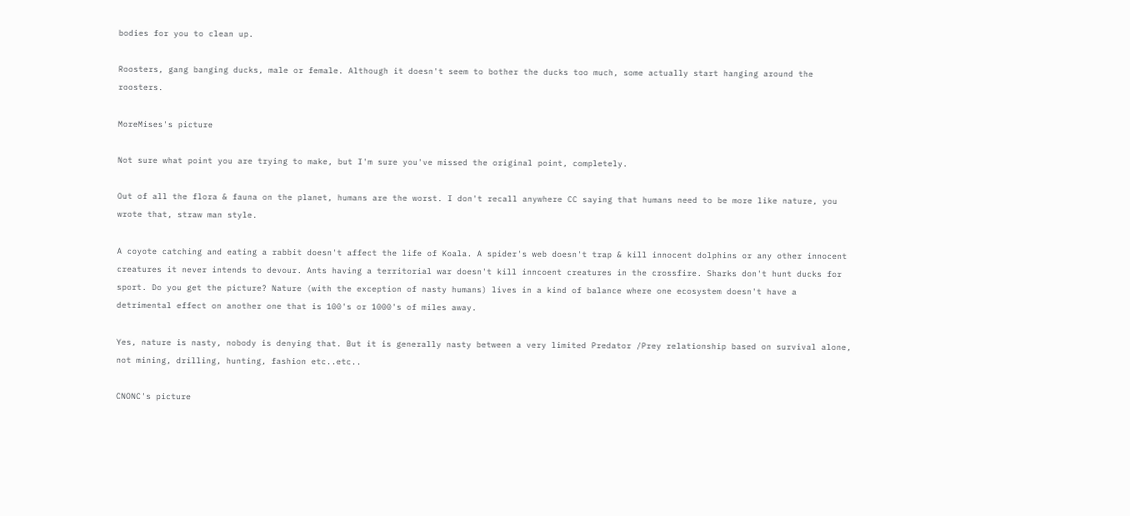bodies for you to clean up.

Roosters, gang banging ducks, male or female. Although it doesn't seem to bother the ducks too much, some actually start hanging around the roosters.

MoreMises's picture

Not sure what point you are trying to make, but I'm sure you've missed the original point, completely.

Out of all the flora & fauna on the planet, humans are the worst. I don't recall anywhere CC saying that humans need to be more like nature, you wrote that, straw man style.

A coyote catching and eating a rabbit doesn't affect the life of Koala. A spider's web doesn't trap & kill innocent dolphins or any other innocent creatures it never intends to devour. Ants having a territorial war doesn't kill inncoent creatures in the crossfire. Sharks don't hunt ducks for sport. Do you get the picture? Nature (with the exception of nasty humans) lives in a kind of balance where one ecosystem doesn't have a detrimental effect on another one that is 100's or 1000's of miles away.

Yes, nature is nasty, nobody is denying that. But it is generally nasty between a very limited Predator /Prey relationship based on survival alone, not mining, drilling, hunting, fashion etc..etc..

CNONC's picture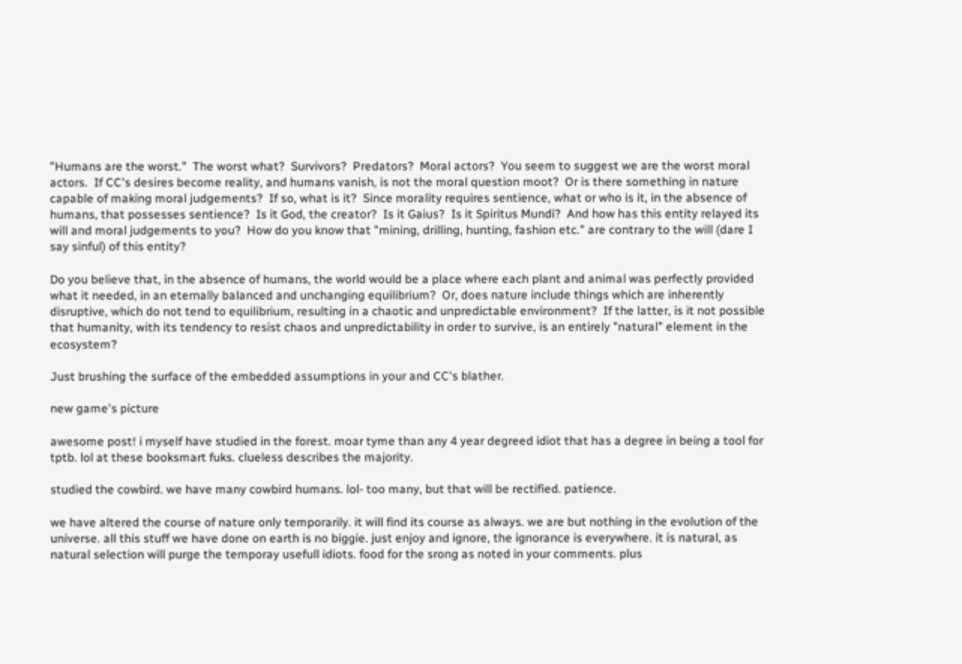"Humans are the worst."  The worst what?  Survivors?  Predators?  Moral actors?  You seem to suggest we are the worst moral actors.  If CC's desires become reality, and humans vanish, is not the moral question moot?  Or is there something in nature capable of making moral judgements?  If so, what is it?  Since morality requires sentience, what or who is it, in the absence of humans, that possesses sentience?  Is it God, the creator?  Is it Gaius?  Is it Spiritus Mundi?  And how has this entity relayed its will and moral judgements to you?  How do you know that "mining, drilling, hunting, fashion etc." are contrary to the will (dare I say sinful) of this entity?

Do you believe that, in the absence of humans, the world would be a place where each plant and animal was perfectly provided what it needed, in an eternally balanced and unchanging equilibrium?  Or, does nature include things which are inherently disruptive, which do not tend to equilibrium, resulting in a chaotic and unpredictable environment?  If the latter, is it not possible that humanity, with its tendency to resist chaos and unpredictability in order to survive, is an entirely "natural" element in the ecosystem?

Just brushing the surface of the embedded assumptions in your and CC's blather.

new game's picture

awesome post! i myself have studied in the forest. moar tyme than any 4 year degreed idiot that has a degree in being a tool for tptb. lol at these booksmart fuks. clueless describes the majority.

studied the cowbird. we have many cowbird humans. lol- too many, but that will be rectified. patience.

we have altered the course of nature only temporarily. it will find its course as always. we are but nothing in the evolution of the universe. all this stuff we have done on earth is no biggie. just enjoy and ignore, the ignorance is everywhere. it is natural, as natural selection will purge the temporay usefull idiots. food for the srong as noted in your comments. plus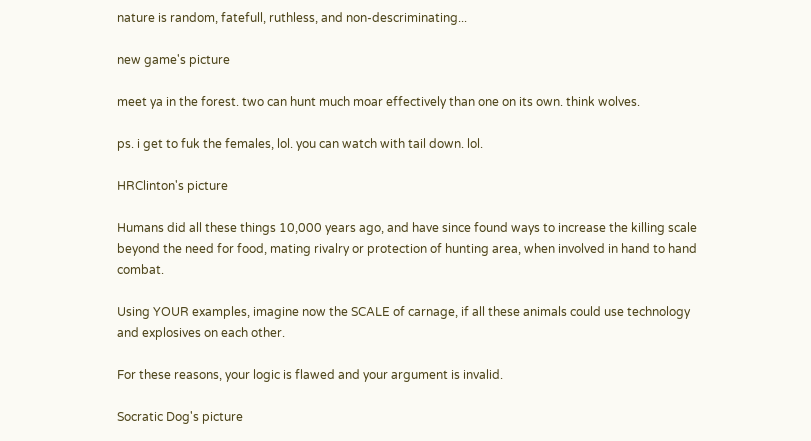nature is random, fatefull, ruthless, and non-descriminating...

new game's picture

meet ya in the forest. two can hunt much moar effectively than one on its own. think wolves.

ps. i get to fuk the females, lol. you can watch with tail down. lol.

HRClinton's picture

Humans did all these things 10,000 years ago, and have since found ways to increase the killing scale beyond the need for food, mating rivalry or protection of hunting area, when involved in hand to hand combat.

Using YOUR examples, imagine now the SCALE of carnage, if all these animals could use technology and explosives on each other.

For these reasons, your logic is flawed and your argument is invalid.

Socratic Dog's picture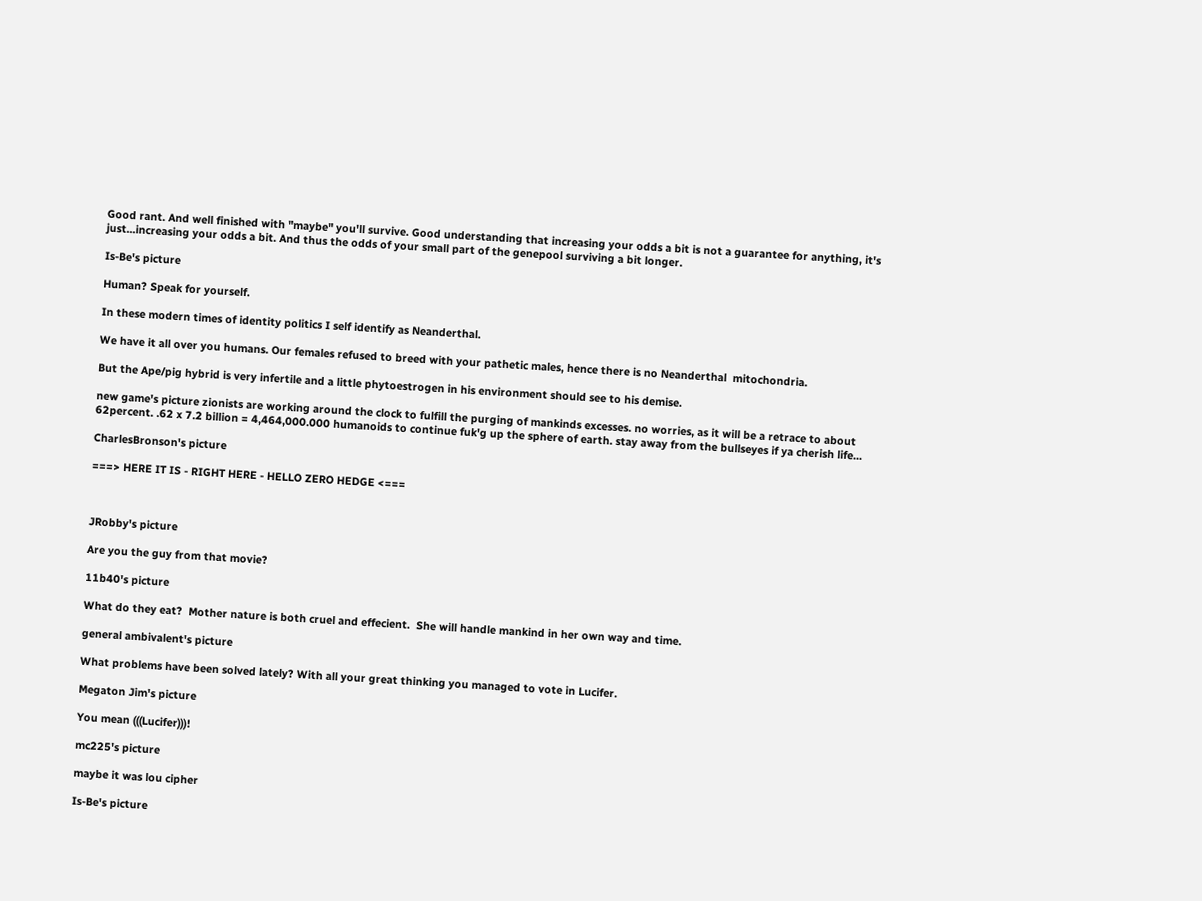Good rant. And well finished with "maybe" you'll survive. Good understanding that increasing your odds a bit is not a guarantee for anything, it's just...increasing your odds a bit. And thus the odds of your small part of the genepool surviving a bit longer.

Is-Be's picture

Human? Speak for yourself.

In these modern times of identity politics I self identify as Neanderthal.

We have it all over you humans. Our females refused to breed with your pathetic males, hence there is no Neanderthal  mitochondria.

But the Ape/pig hybrid is very infertile and a little phytoestrogen in his environment should see to his demise.

new game's picture zionists are working around the clock to fulfill the purging of mankinds excesses. no worries, as it will be a retrace to about 62percent. .62 x 7.2 billion = 4,464,000.000 humanoids to continue fuk'g up the sphere of earth. stay away from the bullseyes if ya cherish life...

CharlesBronson's picture

===> HERE IT IS - RIGHT HERE - HELLO ZERO HEDGE <===



JRobby's picture

Are you the guy from that movie?

11b40's picture

What do they eat?  Mother nature is both cruel and effecient.  She will handle mankind in her own way and time.

general ambivalent's picture

What problems have been solved lately? With all your great thinking you managed to vote in Lucifer.

Megaton Jim's picture

You mean (((Lucifer)))!

mc225's picture

maybe it was lou cipher

Is-Be's picture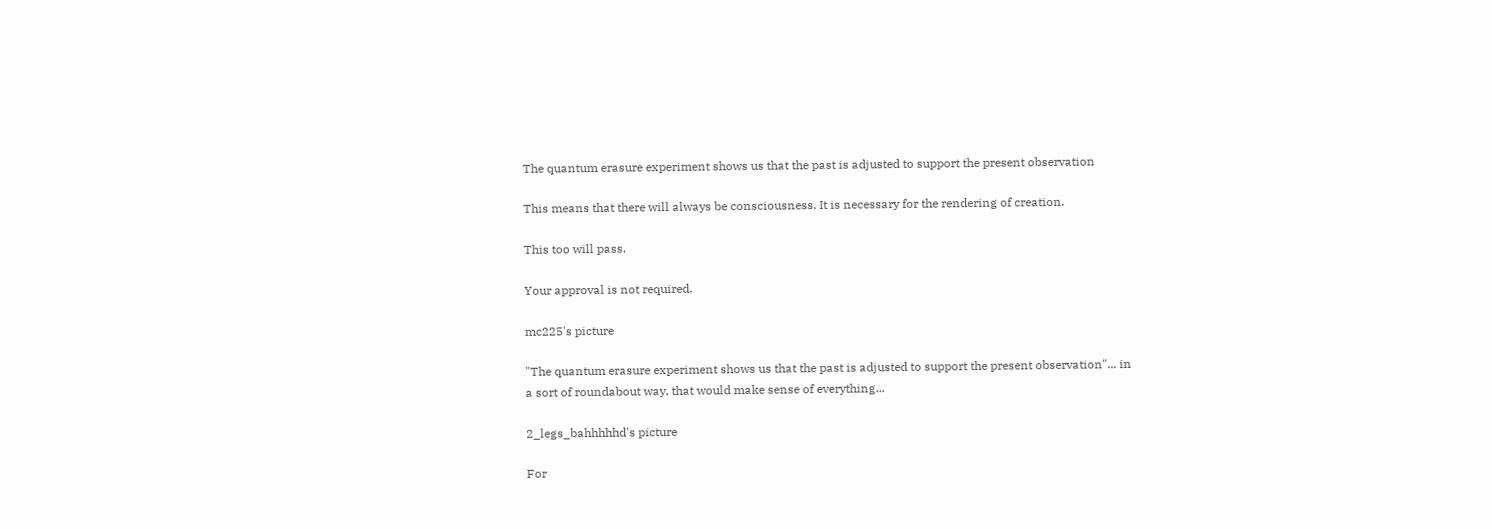The quantum erasure experiment shows us that the past is adjusted to support the present observation

This means that there will always be consciousness. It is necessary for the rendering of creation.

This too will pass.

Your approval is not required.

mc225's picture

"The quantum erasure experiment shows us that the past is adjusted to support the present observation"... in a sort of roundabout way, that would make sense of everything...

2_legs_bahhhhhd's picture

For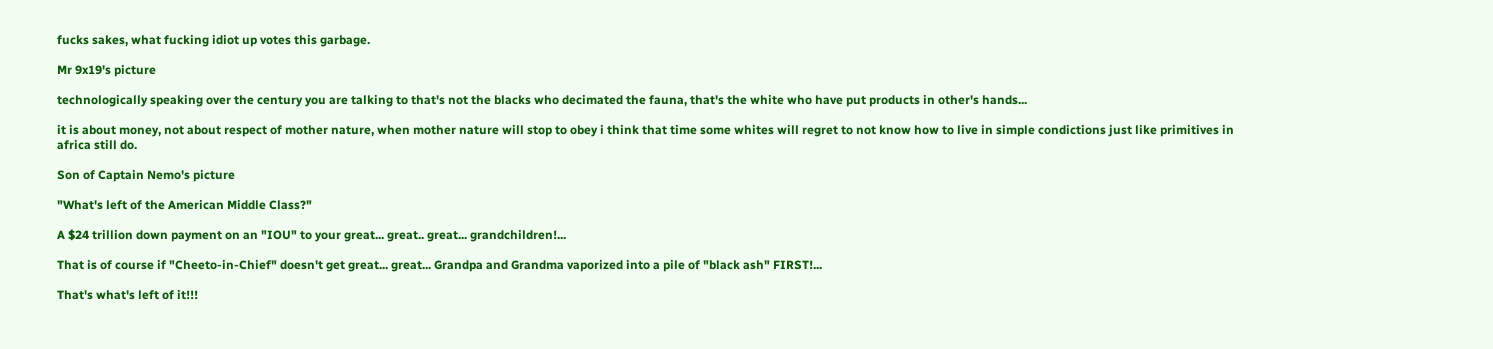fucks sakes, what fucking idiot up votes this garbage.

Mr 9x19's picture

technologically speaking over the century you are talking to that's not the blacks who decimated the fauna, that's the white who have put products in other's hands...

it is about money, not about respect of mother nature, when mother nature will stop to obey i think that time some whites will regret to not know how to live in simple condictions just like primitives in africa still do.

Son of Captain Nemo's picture

"What's left of the American Middle Class?"

A $24 trillion down payment on an "IOU" to your great... great.. great... grandchildren!...

That is of course if "Cheeto-in-Chief" doesn't get great... great... Grandpa and Grandma vaporized into a pile of "black ash" FIRST!...

That's what's left of it!!!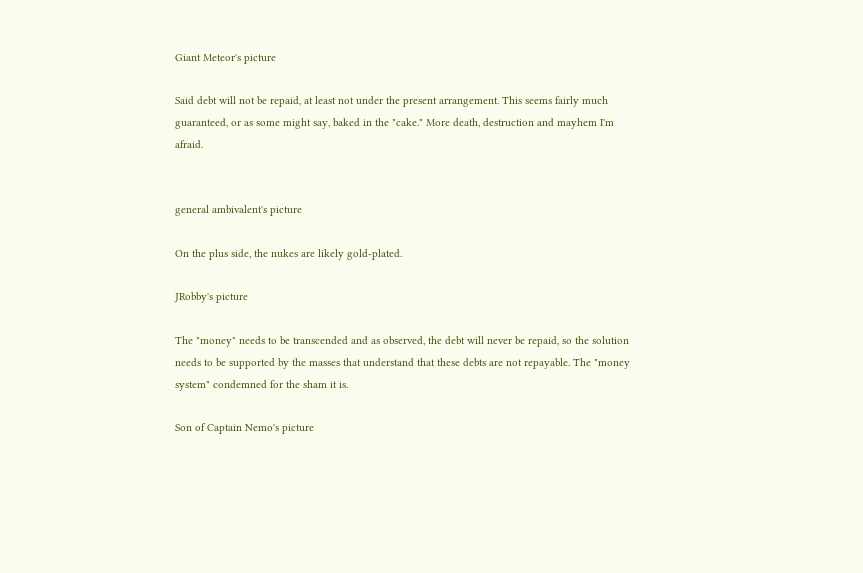Giant Meteor's picture

Said debt will not be repaid, at least not under the present arrangement. This seems fairly much guaranteed, or as some might say, baked in the "cake." More death, destruction and mayhem I'm afraid.


general ambivalent's picture

On the plus side, the nukes are likely gold-plated.

JRobby's picture

The "money" needs to be transcended and as observed, the debt will never be repaid, so the solution needs to be supported by the masses that understand that these debts are not repayable. The "money system" condemned for the sham it is.

Son of Captain Nemo's picture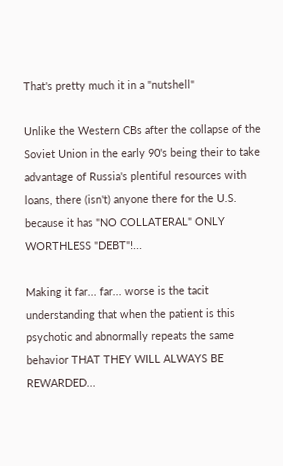That's pretty much it in a "nutshell"

Unlike the Western CBs after the collapse of the Soviet Union in the early 90's being their to take advantage of Russia's plentiful resources with loans, there (isn't) anyone there for the U.S. because it has "NO COLLATERAL" ONLY WORTHLESS "DEBT"!...

Making it far... far... worse is the tacit understanding that when the patient is this psychotic and abnormally repeats the same behavior THAT THEY WILL ALWAYS BE REWARDED...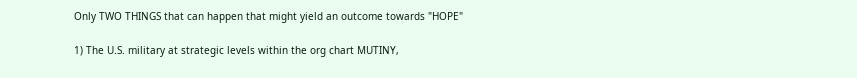Only TWO THINGS that can happen that might yield an outcome towards "HOPE"

1) The U.S. military at strategic levels within the org chart MUTINY,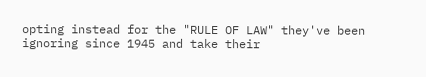opting instead for the "RULE OF LAW" they've been ignoring since 1945 and take their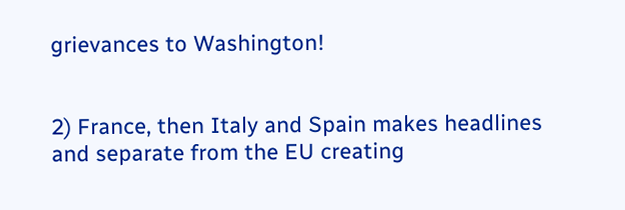grievances to Washington!


2) France, then Italy and Spain makes headlines and separate from the EU creating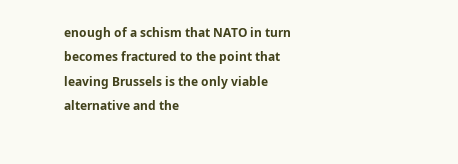enough of a schism that NATO in turn becomes fractured to the point that leaving Brussels is the only viable alternative and the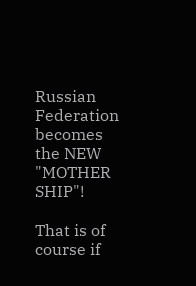Russian Federation becomes the NEW "MOTHER SHIP"!

That is of course if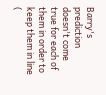Barry's prediction doesn't come true for each of them in order to keep them in line (